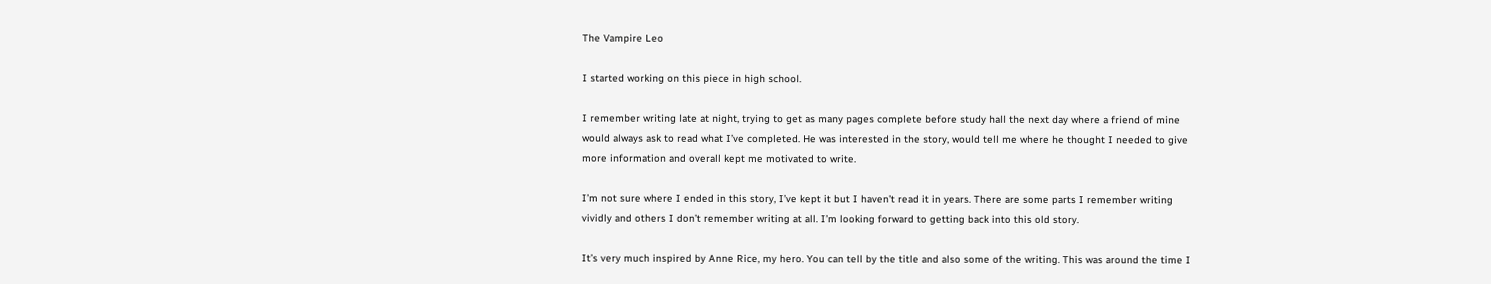The Vampire Leo

I started working on this piece in high school.

I remember writing late at night, trying to get as many pages complete before study hall the next day where a friend of mine would always ask to read what I’ve completed. He was interested in the story, would tell me where he thought I needed to give more information and overall kept me motivated to write.

I’m not sure where I ended in this story, I’ve kept it but I haven’t read it in years. There are some parts I remember writing vividly and others I don’t remember writing at all. I’m looking forward to getting back into this old story.

It’s very much inspired by Anne Rice, my hero. You can tell by the title and also some of the writing. This was around the time I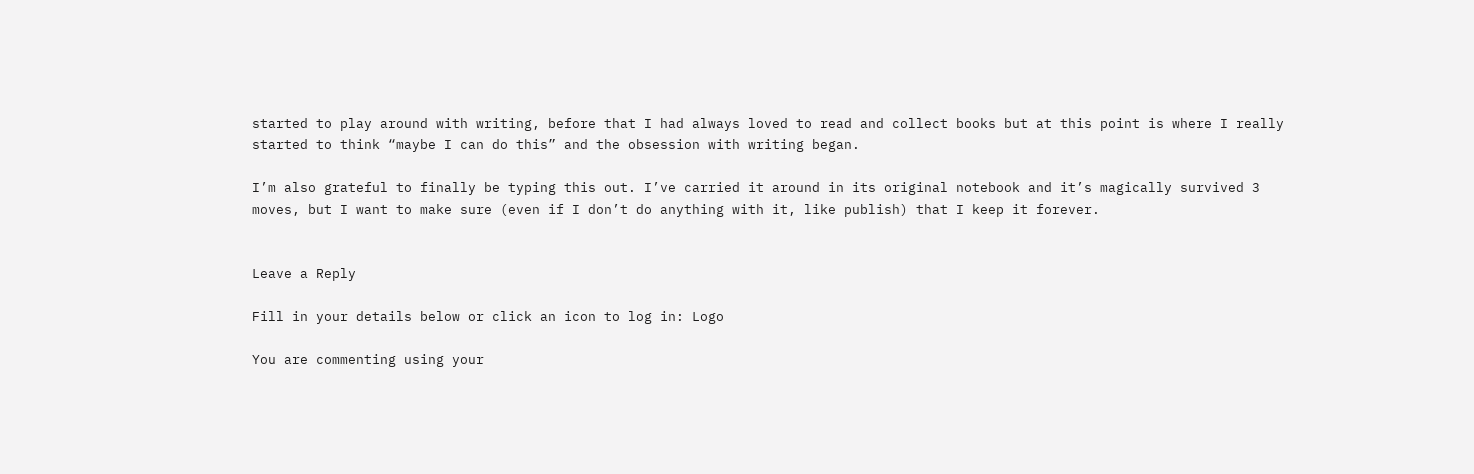started to play around with writing, before that I had always loved to read and collect books but at this point is where I really started to think “maybe I can do this” and the obsession with writing began.

I’m also grateful to finally be typing this out. I’ve carried it around in its original notebook and it’s magically survived 3 moves, but I want to make sure (even if I don’t do anything with it, like publish) that I keep it forever.


Leave a Reply

Fill in your details below or click an icon to log in: Logo

You are commenting using your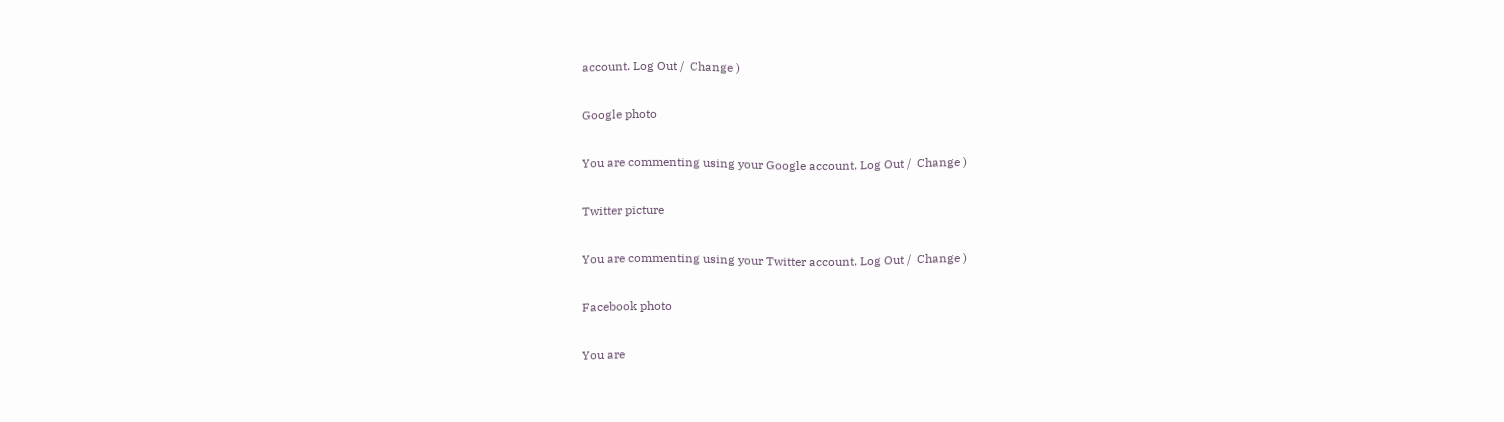account. Log Out /  Change )

Google photo

You are commenting using your Google account. Log Out /  Change )

Twitter picture

You are commenting using your Twitter account. Log Out /  Change )

Facebook photo

You are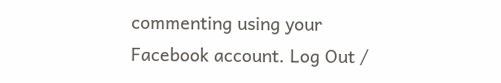commenting using your Facebook account. Log Out /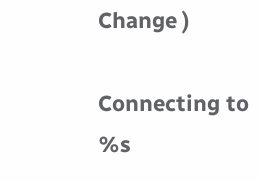Change )

Connecting to %s